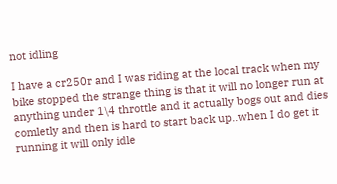not idling

I have a cr250r and I was riding at the local track when my bike stopped the strange thing is that it will no longer run at anything under 1\4 throttle and it actually bogs out and dies comletly and then is hard to start back up..when I do get it running it will only idle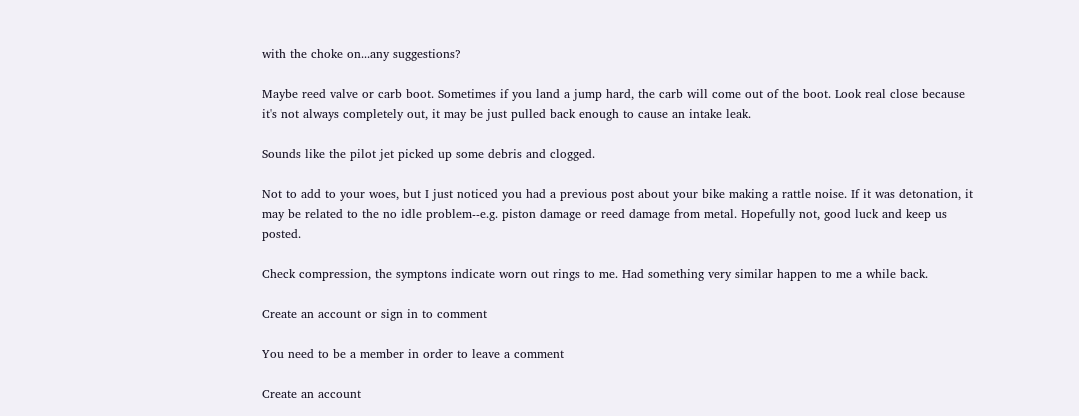with the choke on...any suggestions?

Maybe reed valve or carb boot. Sometimes if you land a jump hard, the carb will come out of the boot. Look real close because it's not always completely out, it may be just pulled back enough to cause an intake leak.

Sounds like the pilot jet picked up some debris and clogged.

Not to add to your woes, but I just noticed you had a previous post about your bike making a rattle noise. If it was detonation, it may be related to the no idle problem--e.g. piston damage or reed damage from metal. Hopefully not, good luck and keep us posted.

Check compression, the symptons indicate worn out rings to me. Had something very similar happen to me a while back.

Create an account or sign in to comment

You need to be a member in order to leave a comment

Create an account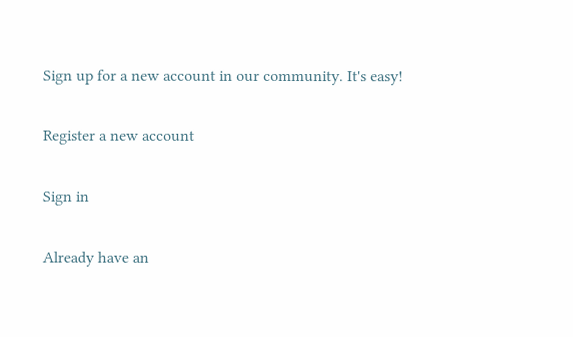Sign up for a new account in our community. It's easy!

Register a new account

Sign in

Already have an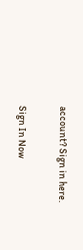account? Sign in here.

Sign In Now